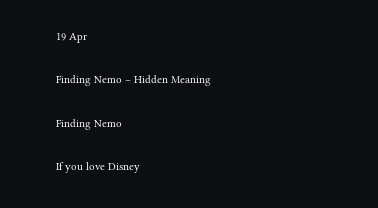19 Apr

Finding Nemo – Hidden Meaning

Finding Nemo

If you love Disney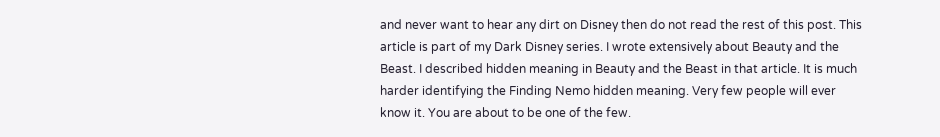and never want to hear any dirt on Disney then do not read the rest of this post. This article is part of my Dark Disney series. I wrote extensively about Beauty and the Beast. I described hidden meaning in Beauty and the Beast in that article. It is much harder identifying the Finding Nemo hidden meaning. Very few people will ever know it. You are about to be one of the few.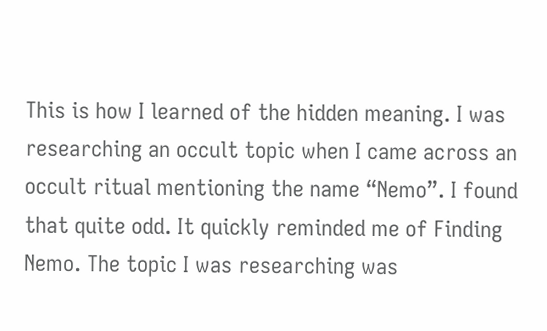This is how I learned of the hidden meaning. I was researching an occult topic when I came across an occult ritual mentioning the name “Nemo”. I found that quite odd. It quickly reminded me of Finding Nemo. The topic I was researching was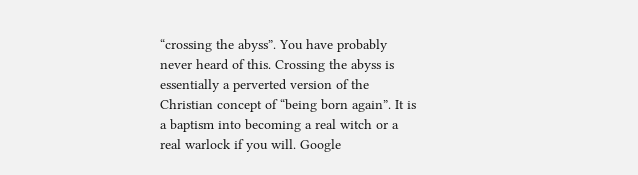“crossing the abyss”. You have probably never heard of this. Crossing the abyss is essentially a perverted version of the Christian concept of “being born again”. It is a baptism into becoming a real witch or a real warlock if you will. Google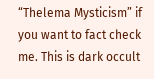“Thelema Mysticism” if you want to fact check me. This is dark occult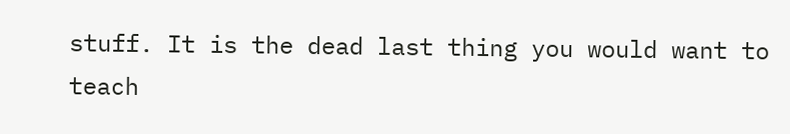stuff. It is the dead last thing you would want to teach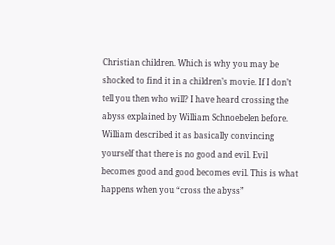Christian children. Which is why you may be shocked to find it in a children’s movie. If I don’t tell you then who will? I have heard crossing the abyss explained by William Schnoebelen before. William described it as basically convincing yourself that there is no good and evil. Evil becomes good and good becomes evil. This is what happens when you “cross the abyss”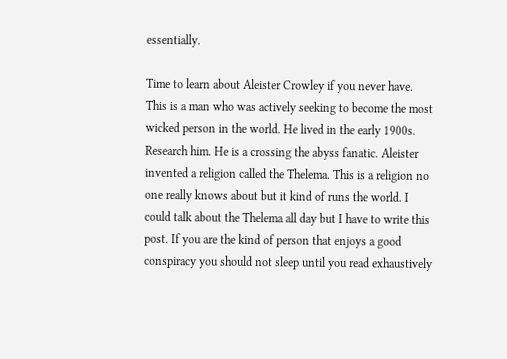essentially.

Time to learn about Aleister Crowley if you never have. This is a man who was actively seeking to become the most wicked person in the world. He lived in the early 1900s. Research him. He is a crossing the abyss fanatic. Aleister invented a religion called the Thelema. This is a religion no one really knows about but it kind of runs the world. I could talk about the Thelema all day but I have to write this post. If you are the kind of person that enjoys a good conspiracy you should not sleep until you read exhaustively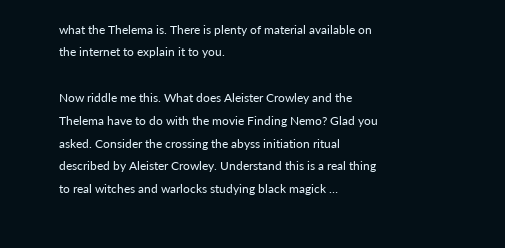what the Thelema is. There is plenty of material available on the internet to explain it to you.

Now riddle me this. What does Aleister Crowley and the Thelema have to do with the movie Finding Nemo? Glad you asked. Consider the crossing the abyss initiation ritual described by Aleister Crowley. Understand this is a real thing to real witches and warlocks studying black magick …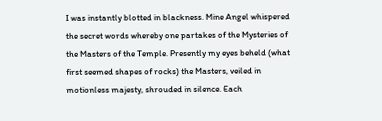I was instantly blotted in blackness. Mine Angel whispered the secret words whereby one partakes of the Mysteries of the Masters of the Temple. Presently my eyes beheld (what first seemed shapes of rocks) the Masters, veiled in motionless majesty, shrouded in silence. Each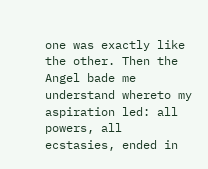one was exactly like the other. Then the Angel bade me understand whereto my aspiration led: all powers, all ecstasies, ended in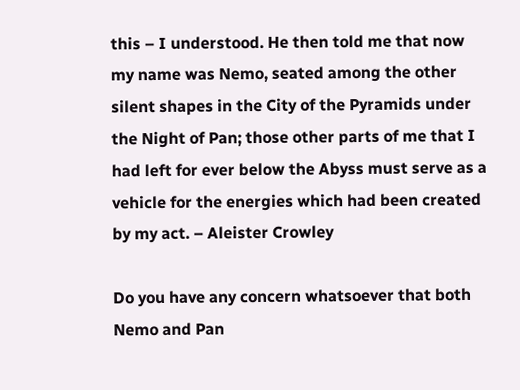this – I understood. He then told me that now my name was Nemo, seated among the other silent shapes in the City of the Pyramids under the Night of Pan; those other parts of me that I had left for ever below the Abyss must serve as a vehicle for the energies which had been created by my act. – Aleister Crowley

Do you have any concern whatsoever that both Nemo and Pan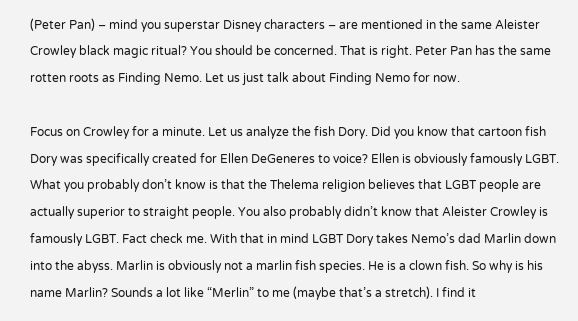(Peter Pan) – mind you superstar Disney characters – are mentioned in the same Aleister Crowley black magic ritual? You should be concerned. That is right. Peter Pan has the same rotten roots as Finding Nemo. Let us just talk about Finding Nemo for now.

Focus on Crowley for a minute. Let us analyze the fish Dory. Did you know that cartoon fish Dory was specifically created for Ellen DeGeneres to voice? Ellen is obviously famously LGBT. What you probably don’t know is that the Thelema religion believes that LGBT people are actually superior to straight people. You also probably didn’t know that Aleister Crowley is famously LGBT. Fact check me. With that in mind LGBT Dory takes Nemo’s dad Marlin down into the abyss. Marlin is obviously not a marlin fish species. He is a clown fish. So why is his name Marlin? Sounds a lot like “Merlin” to me (maybe that’s a stretch). I find it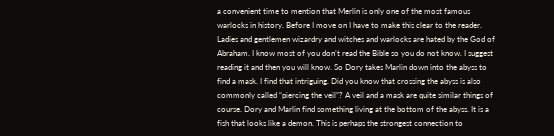a convenient time to mention that Merlin is only one of the most famous warlocks in history. Before I move on I have to make this clear to the reader. Ladies and gentlemen wizardry and witches and warlocks are hated by the God of Abraham. I know most of you don’t read the Bible so you do not know. I suggest reading it and then you will know. So Dory takes Marlin down into the abyss to find a mask. I find that intriguing. Did you know that crossing the abyss is also commonly called “piercing the veil”? A veil and a mask are quite similar things of course. Dory and Marlin find something living at the bottom of the abyss. It is a fish that looks like a demon. This is perhaps the strongest connection to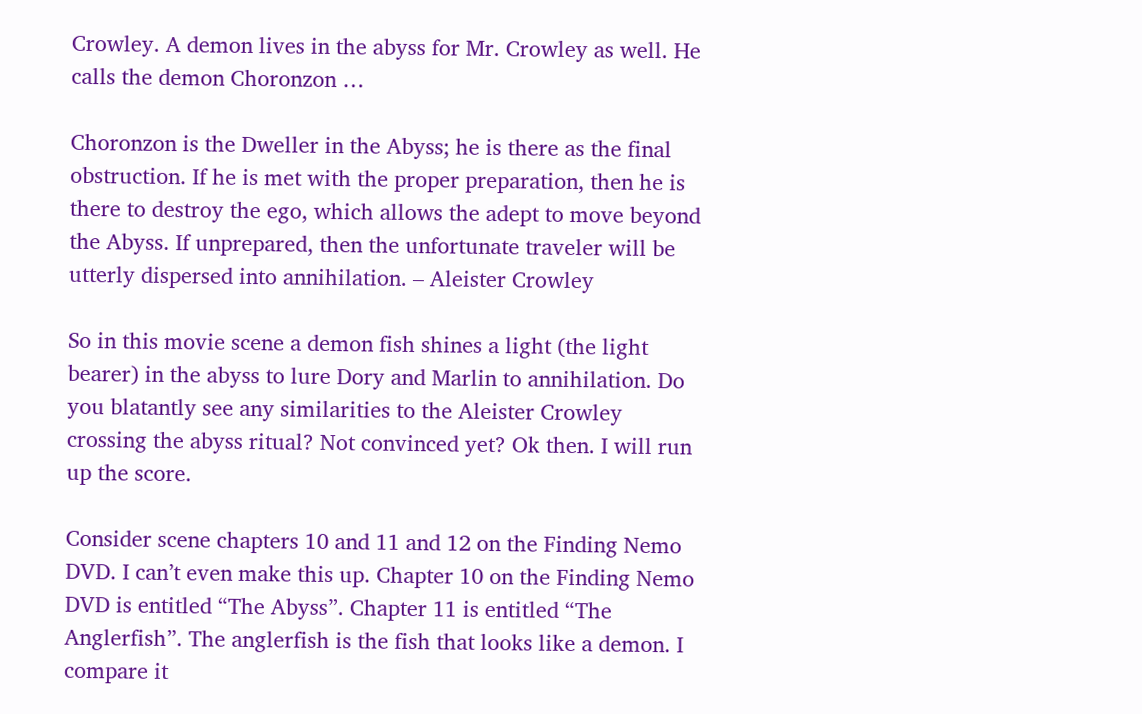Crowley. A demon lives in the abyss for Mr. Crowley as well. He calls the demon Choronzon …

Choronzon is the Dweller in the Abyss; he is there as the final obstruction. If he is met with the proper preparation, then he is there to destroy the ego, which allows the adept to move beyond the Abyss. If unprepared, then the unfortunate traveler will be utterly dispersed into annihilation. – Aleister Crowley

So in this movie scene a demon fish shines a light (the light bearer) in the abyss to lure Dory and Marlin to annihilation. Do you blatantly see any similarities to the Aleister Crowley crossing the abyss ritual? Not convinced yet? Ok then. I will run up the score.

Consider scene chapters 10 and 11 and 12 on the Finding Nemo DVD. I can’t even make this up. Chapter 10 on the Finding Nemo DVD is entitled “The Abyss”. Chapter 11 is entitled “The Anglerfish”. The anglerfish is the fish that looks like a demon. I compare it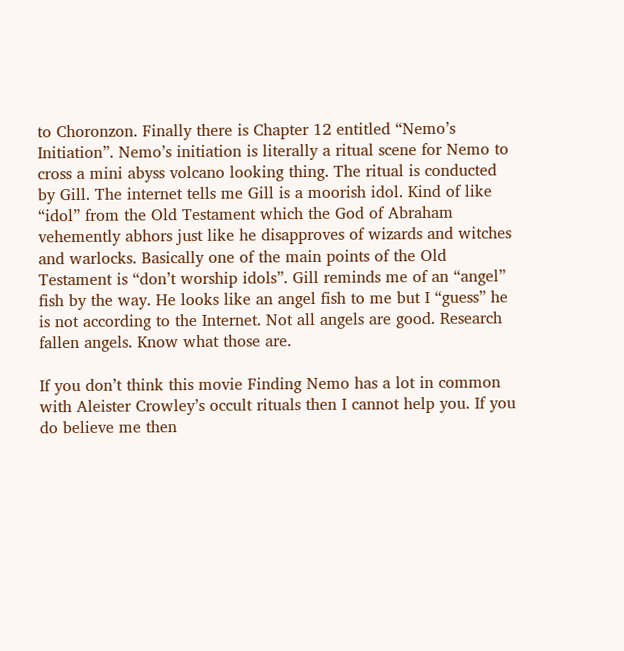to Choronzon. Finally there is Chapter 12 entitled “Nemo’s Initiation”. Nemo’s initiation is literally a ritual scene for Nemo to cross a mini abyss volcano looking thing. The ritual is conducted by Gill. The internet tells me Gill is a moorish idol. Kind of like “idol” from the Old Testament which the God of Abraham vehemently abhors just like he disapproves of wizards and witches and warlocks. Basically one of the main points of the Old Testament is “don’t worship idols”. Gill reminds me of an “angel” fish by the way. He looks like an angel fish to me but I “guess” he is not according to the Internet. Not all angels are good. Research fallen angels. Know what those are.

If you don’t think this movie Finding Nemo has a lot in common with Aleister Crowley’s occult rituals then I cannot help you. If you do believe me then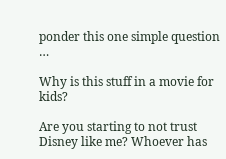ponder this one simple question …

Why is this stuff in a movie for kids?

Are you starting to not trust Disney like me? Whoever has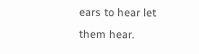ears to hear let them hear.